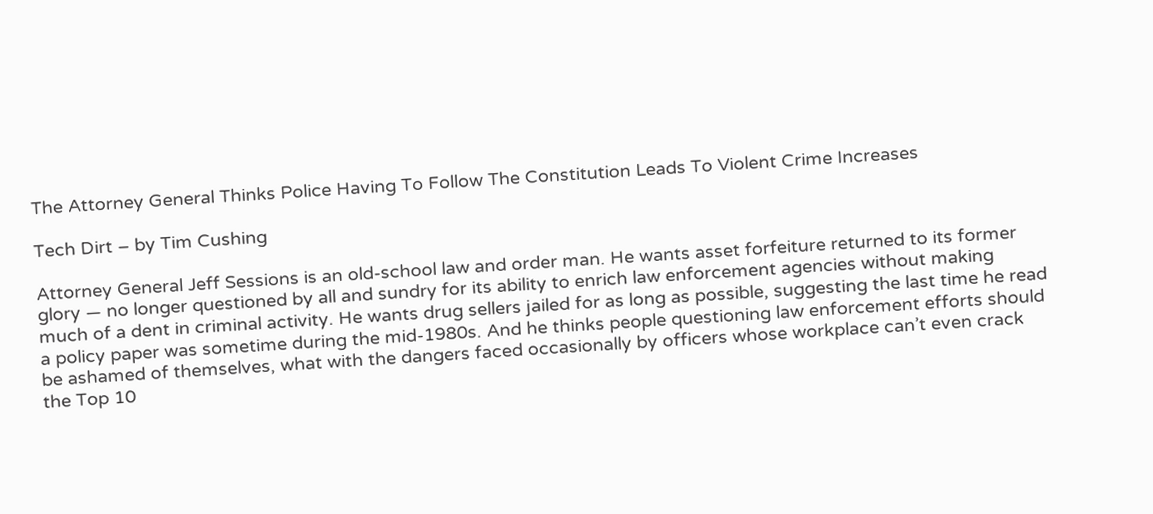The Attorney General Thinks Police Having To Follow The Constitution Leads To Violent Crime Increases

Tech Dirt – by Tim Cushing

Attorney General Jeff Sessions is an old-school law and order man. He wants asset forfeiture returned to its former glory — no longer questioned by all and sundry for its ability to enrich law enforcement agencies without making much of a dent in criminal activity. He wants drug sellers jailed for as long as possible, suggesting the last time he read a policy paper was sometime during the mid-1980s. And he thinks people questioning law enforcement efforts should be ashamed of themselves, what with the dangers faced occasionally by officers whose workplace can’t even crack the Top 10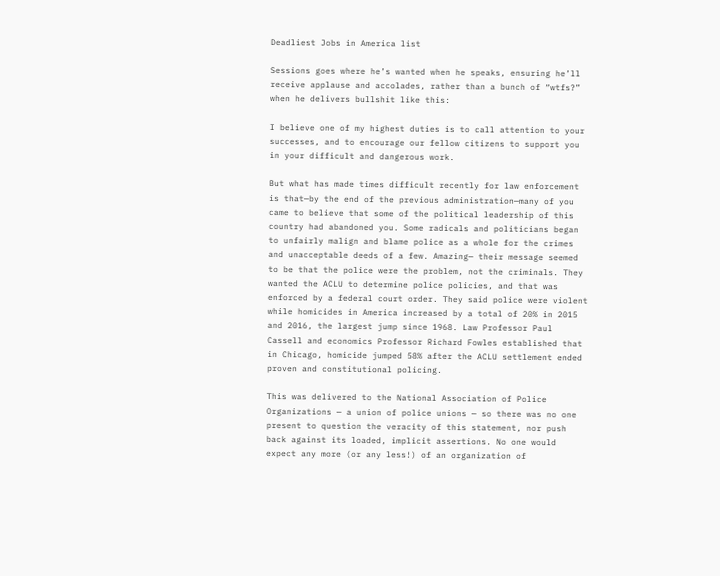Deadliest Jobs in America list

Sessions goes where he’s wanted when he speaks, ensuring he’ll receive applause and accolades, rather than a bunch of “wtfs?” when he delivers bullshit like this:

I believe one of my highest duties is to call attention to your successes, and to encourage our fellow citizens to support you in your difficult and dangerous work.

But what has made times difficult recently for law enforcement is that—by the end of the previous administration—many of you came to believe that some of the political leadership of this country had abandoned you. Some radicals and politicians began to unfairly malign and blame police as a whole for the crimes and unacceptable deeds of a few. Amazing— their message seemed to be that the police were the problem, not the criminals. They wanted the ACLU to determine police policies, and that was enforced by a federal court order. They said police were violent while homicides in America increased by a total of 20% in 2015 and 2016, the largest jump since 1968. Law Professor Paul Cassell and economics Professor Richard Fowles established that in Chicago, homicide jumped 58% after the ACLU settlement ended proven and constitutional policing.

This was delivered to the National Association of Police Organizations — a union of police unions — so there was no one present to question the veracity of this statement, nor push back against its loaded, implicit assertions. No one would expect any more (or any less!) of an organization of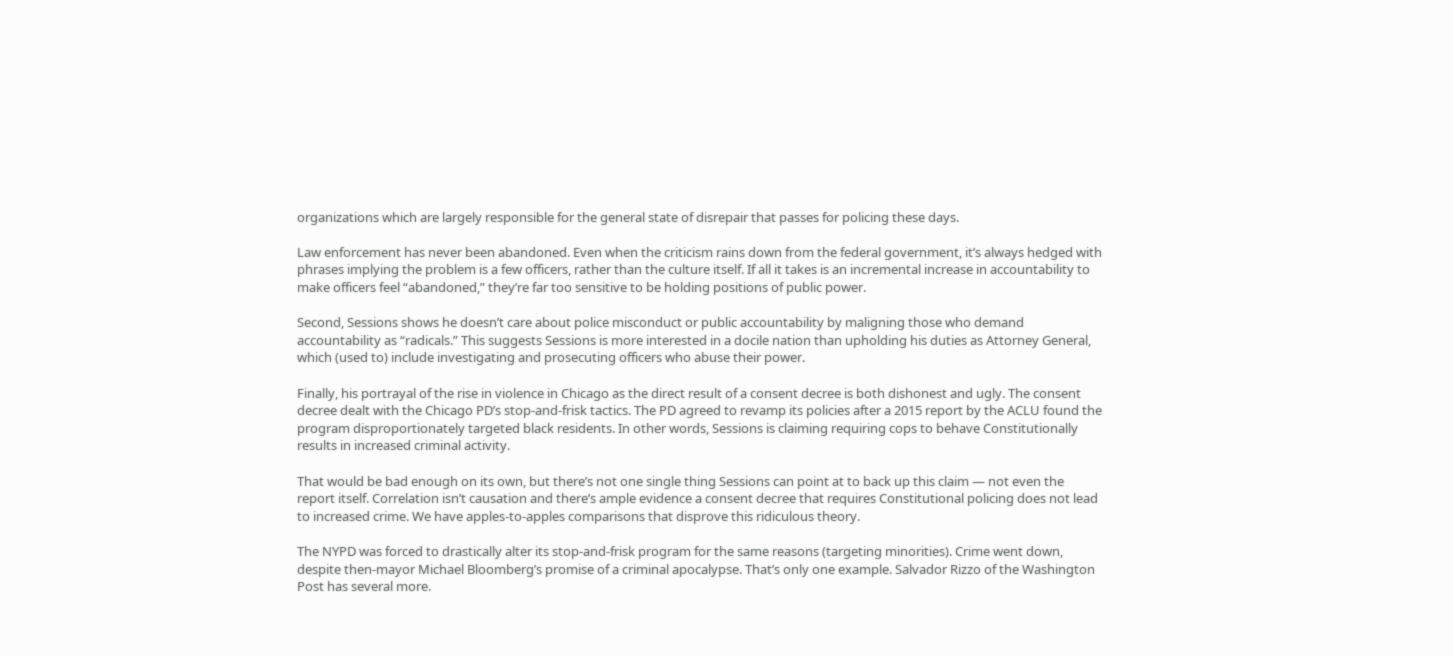organizations which are largely responsible for the general state of disrepair that passes for policing these days.

Law enforcement has never been abandoned. Even when the criticism rains down from the federal government, it’s always hedged with phrases implying the problem is a few officers, rather than the culture itself. If all it takes is an incremental increase in accountability to make officers feel “abandoned,” they’re far too sensitive to be holding positions of public power.

Second, Sessions shows he doesn’t care about police misconduct or public accountability by maligning those who demand accountability as “radicals.” This suggests Sessions is more interested in a docile nation than upholding his duties as Attorney General, which (used to) include investigating and prosecuting officers who abuse their power.

Finally, his portrayal of the rise in violence in Chicago as the direct result of a consent decree is both dishonest and ugly. The consent decree dealt with the Chicago PD’s stop-and-frisk tactics. The PD agreed to revamp its policies after a 2015 report by the ACLU found the program disproportionately targeted black residents. In other words, Sessions is claiming requiring cops to behave Constitutionally results in increased criminal activity.

That would be bad enough on its own, but there’s not one single thing Sessions can point at to back up this claim — not even the report itself. Correlation isn’t causation and there’s ample evidence a consent decree that requires Constitutional policing does not lead to increased crime. We have apples-to-apples comparisons that disprove this ridiculous theory.

The NYPD was forced to drastically alter its stop-and-frisk program for the same reasons (targeting minorities). Crime went down, despite then-mayor Michael Bloomberg’s promise of a criminal apocalypse. That’s only one example. Salvador Rizzo of the Washington Post has several more.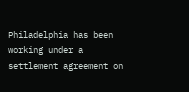Philadelphia has been working under a settlement agreement on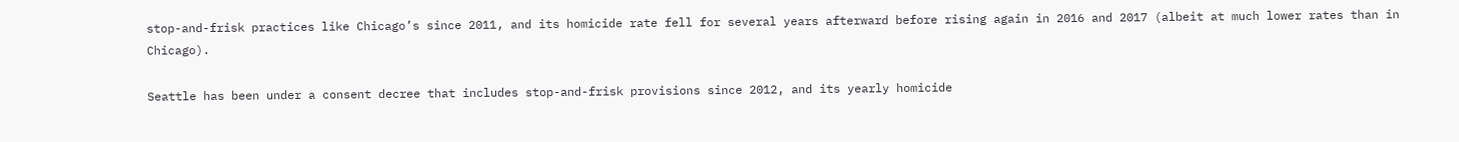stop-and-frisk practices like Chicago’s since 2011, and its homicide rate fell for several years afterward before rising again in 2016 and 2017 (albeit at much lower rates than in Chicago).

Seattle has been under a consent decree that includes stop-and-frisk provisions since 2012, and its yearly homicide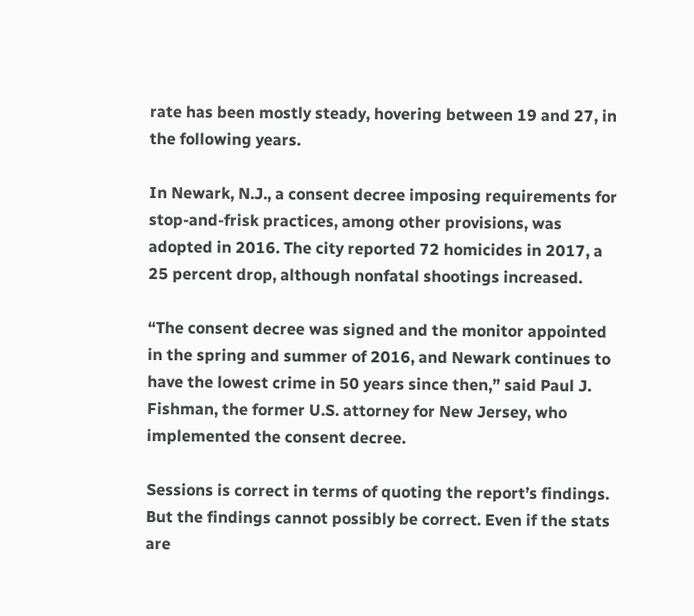rate has been mostly steady, hovering between 19 and 27, in the following years.

In Newark, N.J., a consent decree imposing requirements for stop-and-frisk practices, among other provisions, was adopted in 2016. The city reported 72 homicides in 2017, a 25 percent drop, although nonfatal shootings increased.

“The consent decree was signed and the monitor appointed in the spring and summer of 2016, and Newark continues to have the lowest crime in 50 years since then,” said Paul J. Fishman, the former U.S. attorney for New Jersey, who implemented the consent decree.

Sessions is correct in terms of quoting the report’s findings. But the findings cannot possibly be correct. Even if the stats are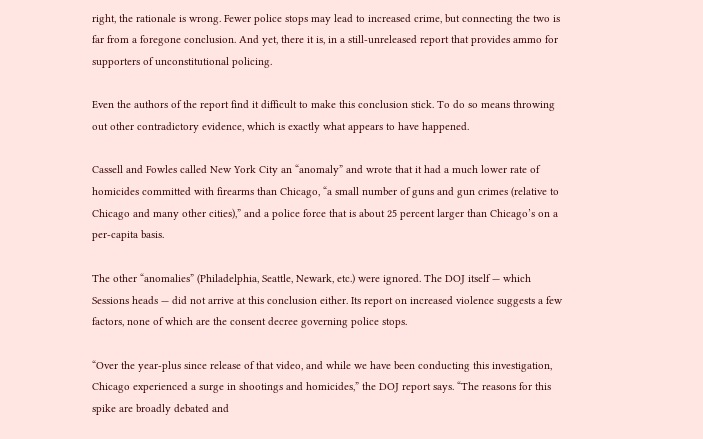right, the rationale is wrong. Fewer police stops may lead to increased crime, but connecting the two is far from a foregone conclusion. And yet, there it is, in a still-unreleased report that provides ammo for supporters of unconstitutional policing.

Even the authors of the report find it difficult to make this conclusion stick. To do so means throwing out other contradictory evidence, which is exactly what appears to have happened.

Cassell and Fowles called New York City an “anomaly” and wrote that it had a much lower rate of homicides committed with firearms than Chicago, “a small number of guns and gun crimes (relative to Chicago and many other cities),” and a police force that is about 25 percent larger than Chicago’s on a per-capita basis.

The other “anomalies” (Philadelphia, Seattle, Newark, etc.) were ignored. The DOJ itself — which Sessions heads — did not arrive at this conclusion either. Its report on increased violence suggests a few factors, none of which are the consent decree governing police stops.

“Over the year-plus since release of that video, and while we have been conducting this investigation, Chicago experienced a surge in shootings and homicides,” the DOJ report says. “The reasons for this spike are broadly debated and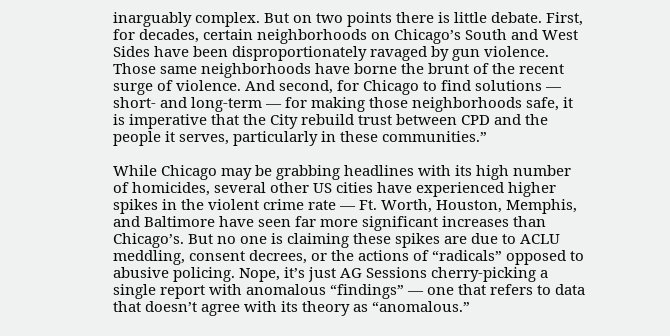inarguably complex. But on two points there is little debate. First, for decades, certain neighborhoods on Chicago’s South and West Sides have been disproportionately ravaged by gun violence. Those same neighborhoods have borne the brunt of the recent surge of violence. And second, for Chicago to find solutions — short- and long-term — for making those neighborhoods safe, it is imperative that the City rebuild trust between CPD and the people it serves, particularly in these communities.”

While Chicago may be grabbing headlines with its high number of homicides, several other US cities have experienced higher spikes in the violent crime rate — Ft. Worth, Houston, Memphis, and Baltimore have seen far more significant increases than Chicago’s. But no one is claiming these spikes are due to ACLU meddling, consent decrees, or the actions of “radicals” opposed to abusive policing. Nope, it’s just AG Sessions cherry-picking a single report with anomalous “findings” — one that refers to data that doesn’t agree with its theory as “anomalous.”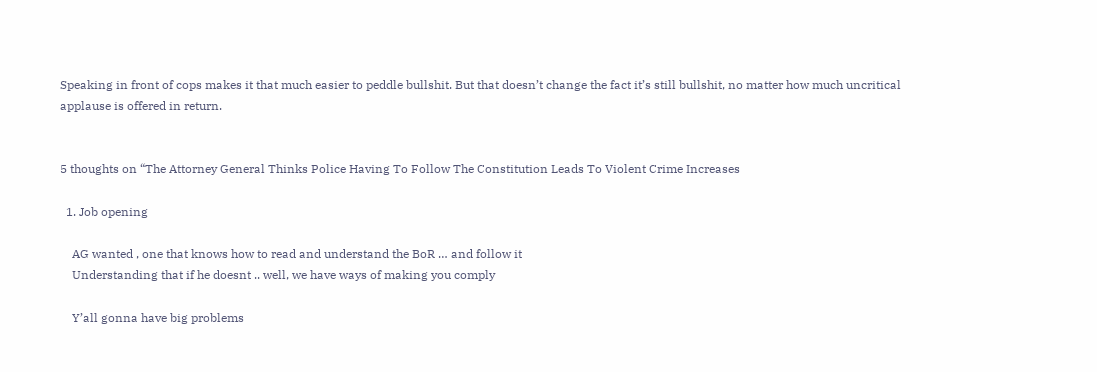Speaking in front of cops makes it that much easier to peddle bullshit. But that doesn’t change the fact it’s still bullshit, no matter how much uncritical applause is offered in return.


5 thoughts on “The Attorney General Thinks Police Having To Follow The Constitution Leads To Violent Crime Increases

  1. Job opening

    AG wanted , one that knows how to read and understand the BoR … and follow it
    Understanding that if he doesnt .. well, we have ways of making you comply

    Y’all gonna have big problems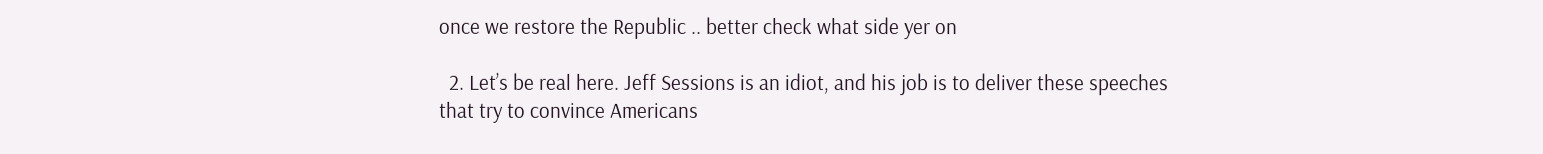once we restore the Republic .. better check what side yer on

  2. Let’s be real here. Jeff Sessions is an idiot, and his job is to deliver these speeches that try to convince Americans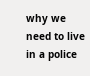why we need to live in a police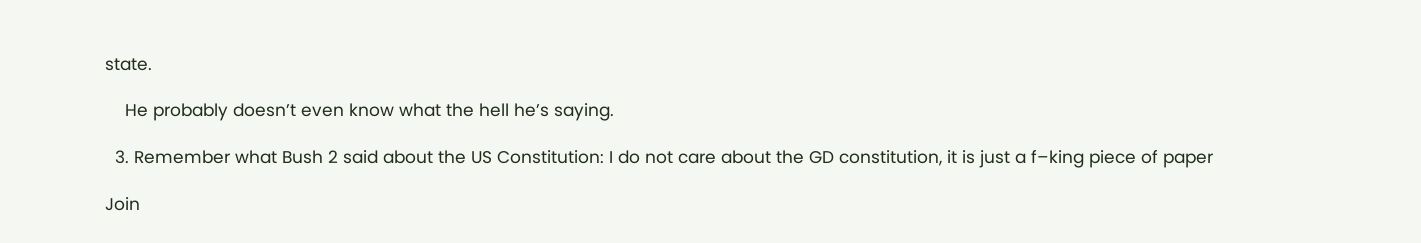state.

    He probably doesn’t even know what the hell he’s saying.

  3. Remember what Bush 2 said about the US Constitution: I do not care about the GD constitution, it is just a f–king piece of paper

Join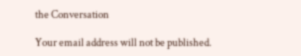the Conversation

Your email address will not be published.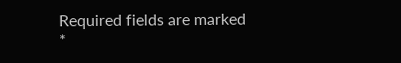Required fields are marked *